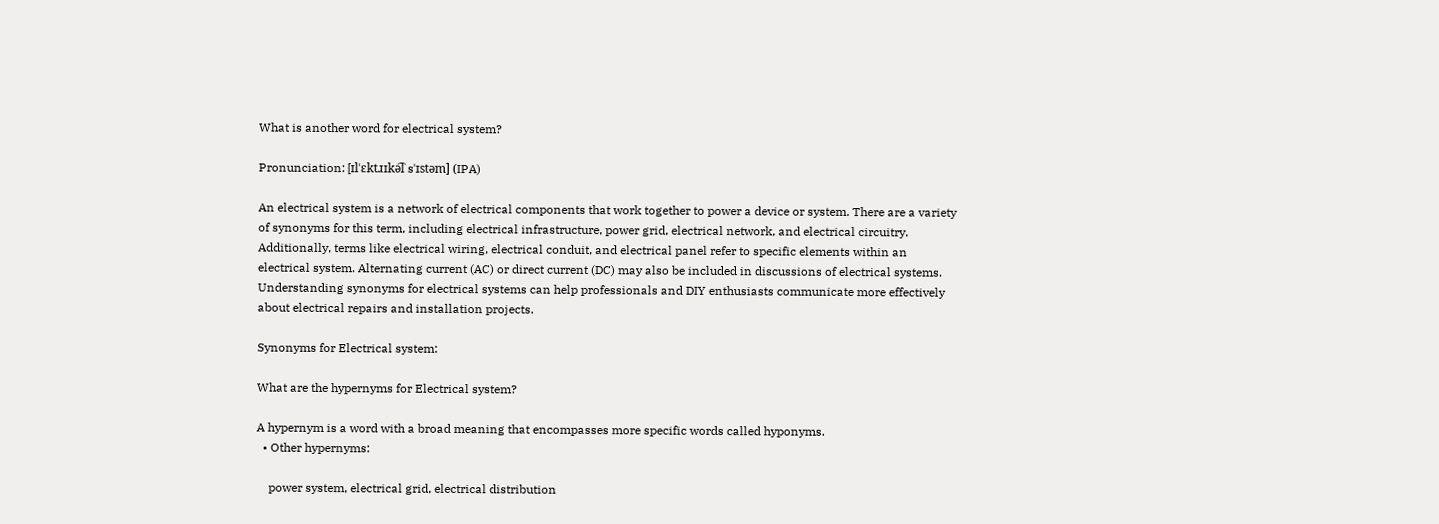What is another word for electrical system?

Pronunciation: [ɪlˈɛktɹɪkə͡l sˈɪstəm] (IPA)

An electrical system is a network of electrical components that work together to power a device or system. There are a variety of synonyms for this term, including electrical infrastructure, power grid, electrical network, and electrical circuitry. Additionally, terms like electrical wiring, electrical conduit, and electrical panel refer to specific elements within an electrical system. Alternating current (AC) or direct current (DC) may also be included in discussions of electrical systems. Understanding synonyms for electrical systems can help professionals and DIY enthusiasts communicate more effectively about electrical repairs and installation projects.

Synonyms for Electrical system:

What are the hypernyms for Electrical system?

A hypernym is a word with a broad meaning that encompasses more specific words called hyponyms.
  • Other hypernyms:

    power system, electrical grid, electrical distribution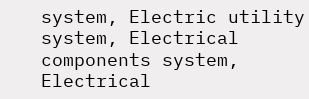system, Electric utility system, Electrical components system, Electrical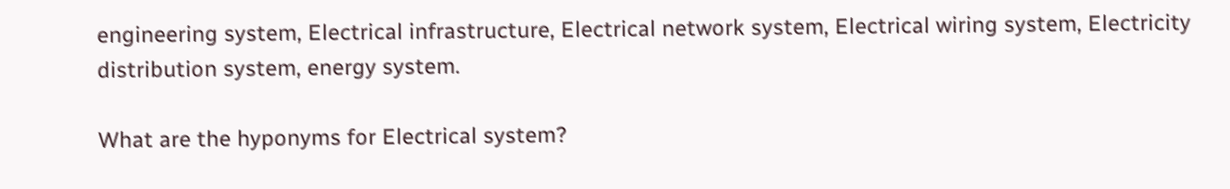engineering system, Electrical infrastructure, Electrical network system, Electrical wiring system, Electricity distribution system, energy system.

What are the hyponyms for Electrical system?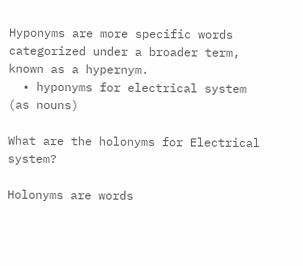Hyponyms are more specific words categorized under a broader term, known as a hypernym.
  • hyponyms for electrical system (as nouns)

What are the holonyms for Electrical system?

Holonyms are words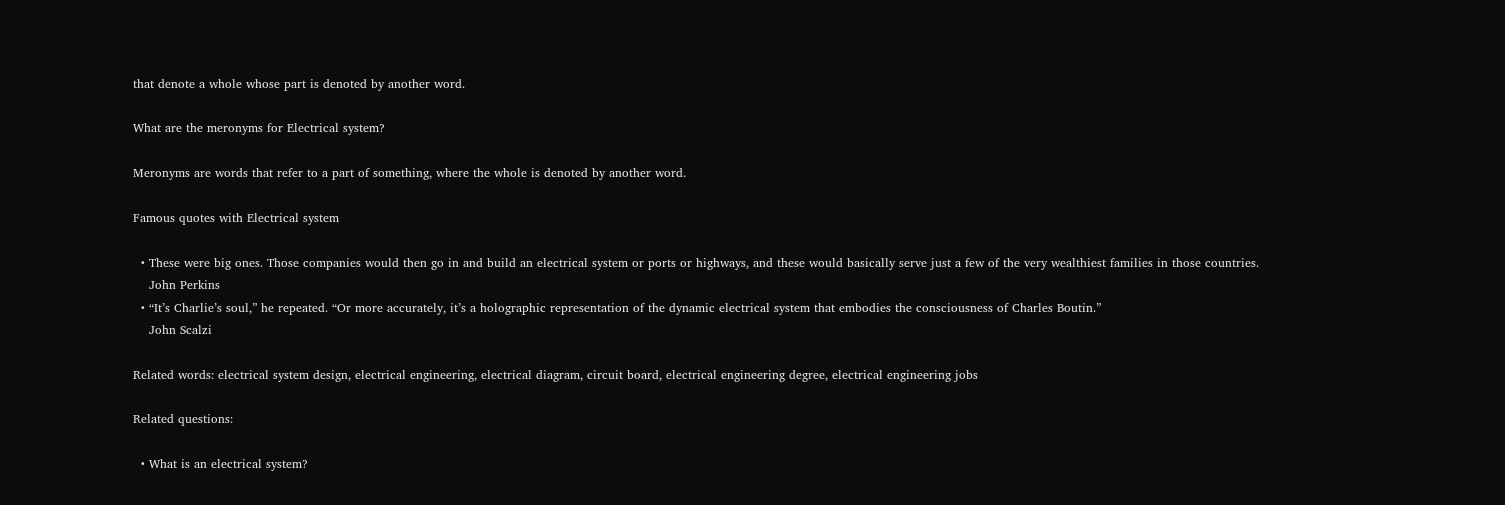that denote a whole whose part is denoted by another word.

What are the meronyms for Electrical system?

Meronyms are words that refer to a part of something, where the whole is denoted by another word.

Famous quotes with Electrical system

  • These were big ones. Those companies would then go in and build an electrical system or ports or highways, and these would basically serve just a few of the very wealthiest families in those countries.
    John Perkins
  • “It’s Charlie’s soul,” he repeated. “Or more accurately, it’s a holographic representation of the dynamic electrical system that embodies the consciousness of Charles Boutin.”
    John Scalzi

Related words: electrical system design, electrical engineering, electrical diagram, circuit board, electrical engineering degree, electrical engineering jobs

Related questions:

  • What is an electrical system?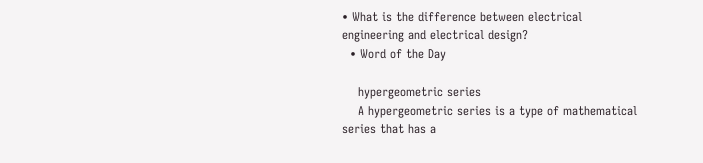• What is the difference between electrical engineering and electrical design?
  • Word of the Day

    hypergeometric series
    A hypergeometric series is a type of mathematical series that has a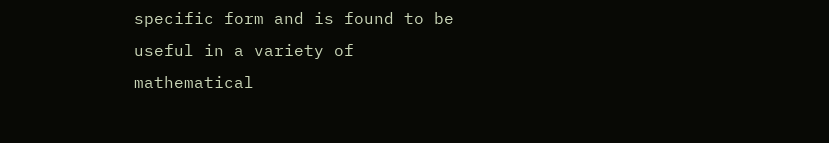specific form and is found to be useful in a variety of mathematical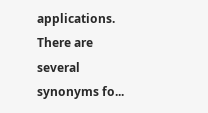applications. There are several synonyms fo...